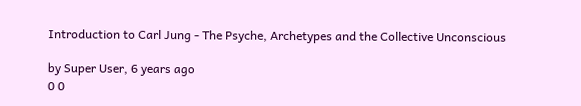Introduction to Carl Jung - The Psyche, Archetypes and the Collective Unconscious

by Super User, 6 years ago
0 0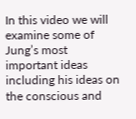In this video we will examine some of Jung’s most important ideas including his ideas on the conscious and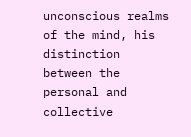unconscious realms of the mind, his distinction between the personal and collective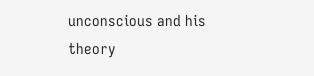unconscious and his theory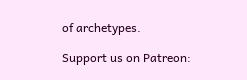of archetypes.

Support us on Patreon: